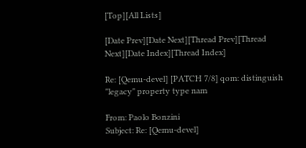[Top][All Lists]

[Date Prev][Date Next][Thread Prev][Thread Next][Date Index][Thread Index]

Re: [Qemu-devel] [PATCH 7/8] qom: distinguish "legacy" property type nam

From: Paolo Bonzini
Subject: Re: [Qemu-devel]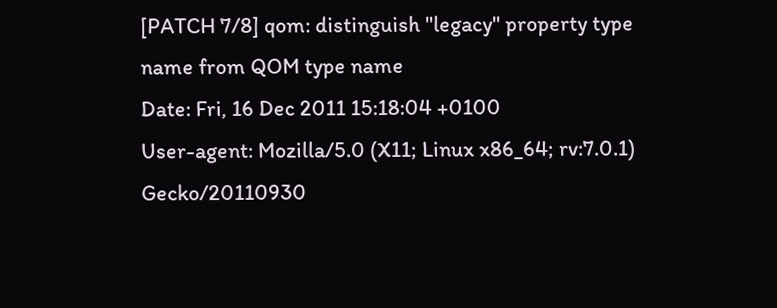[PATCH 7/8] qom: distinguish "legacy" property type name from QOM type name
Date: Fri, 16 Dec 2011 15:18:04 +0100
User-agent: Mozilla/5.0 (X11; Linux x86_64; rv:7.0.1) Gecko/20110930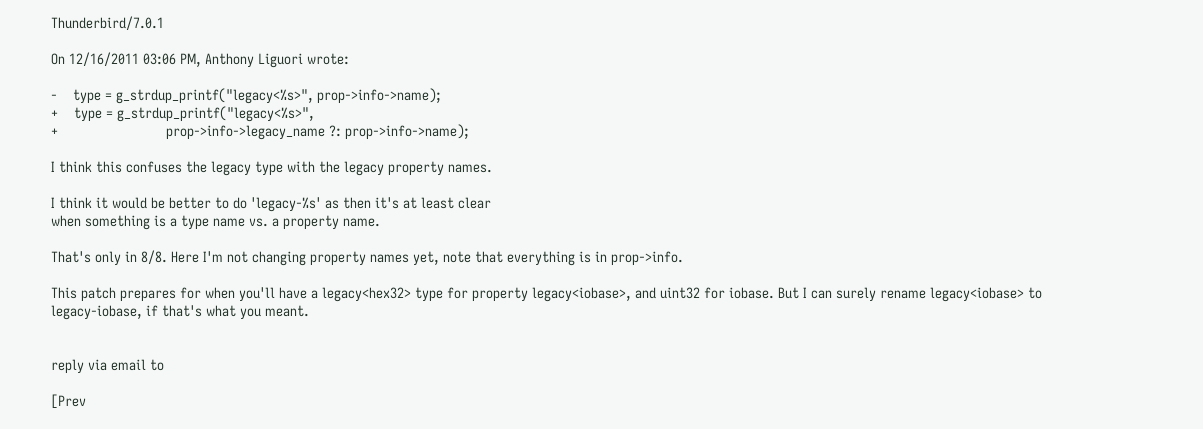Thunderbird/7.0.1

On 12/16/2011 03:06 PM, Anthony Liguori wrote:

-    type = g_strdup_printf("legacy<%s>", prop->info->name);
+    type = g_strdup_printf("legacy<%s>",
+                           prop->info->legacy_name ?: prop->info->name);

I think this confuses the legacy type with the legacy property names.

I think it would be better to do 'legacy-%s' as then it's at least clear
when something is a type name vs. a property name.

That's only in 8/8. Here I'm not changing property names yet, note that everything is in prop->info.

This patch prepares for when you'll have a legacy<hex32> type for property legacy<iobase>, and uint32 for iobase. But I can surely rename legacy<iobase> to legacy-iobase, if that's what you meant.


reply via email to

[Prev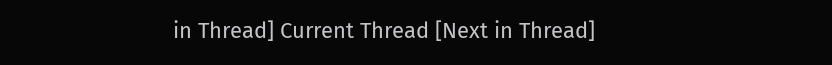in Thread] Current Thread [Next in Thread]